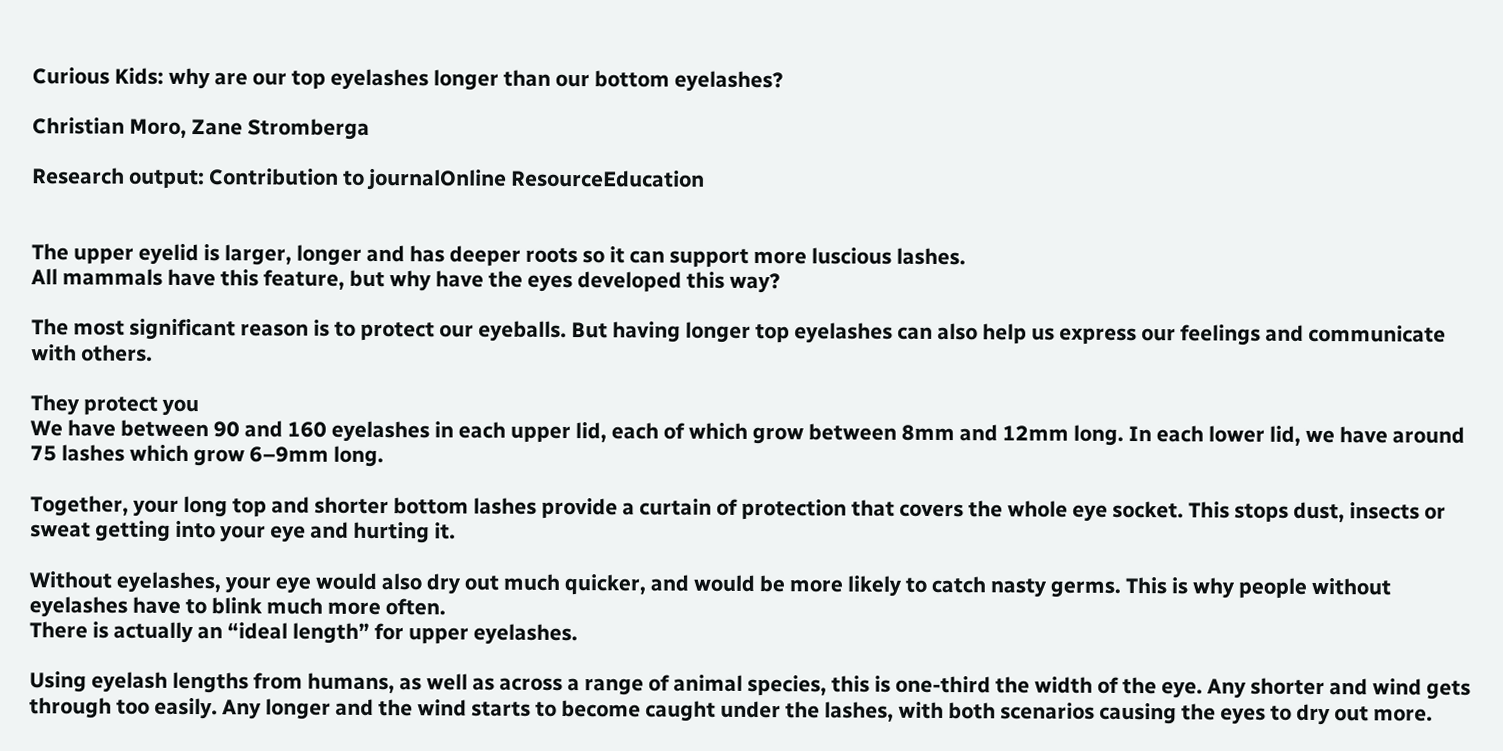Curious Kids: why are our top eyelashes longer than our bottom eyelashes?

Christian Moro, Zane Stromberga

Research output: Contribution to journalOnline ResourceEducation


The upper eyelid is larger, longer and has deeper roots so it can support more luscious lashes.
All mammals have this feature, but why have the eyes developed this way?

The most significant reason is to protect our eyeballs. But having longer top eyelashes can also help us express our feelings and communicate with others.

They protect you
We have between 90 and 160 eyelashes in each upper lid, each of which grow between 8mm and 12mm long. In each lower lid, we have around 75 lashes which grow 6–9mm long.

Together, your long top and shorter bottom lashes provide a curtain of protection that covers the whole eye socket. This stops dust, insects or sweat getting into your eye and hurting it.

Without eyelashes, your eye would also dry out much quicker, and would be more likely to catch nasty germs. This is why people without eyelashes have to blink much more often.
There is actually an “ideal length” for upper eyelashes.

Using eyelash lengths from humans, as well as across a range of animal species, this is one-third the width of the eye. Any shorter and wind gets through too easily. Any longer and the wind starts to become caught under the lashes, with both scenarios causing the eyes to dry out more.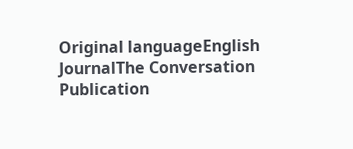Original languageEnglish
JournalThe Conversation
Publication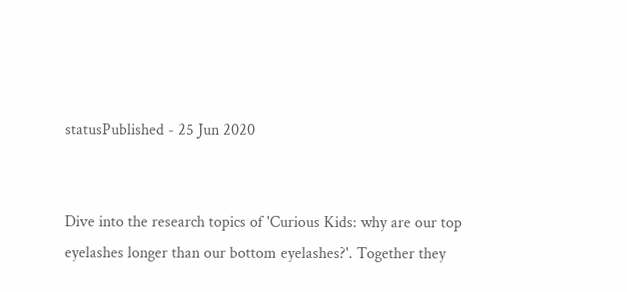statusPublished - 25 Jun 2020


Dive into the research topics of 'Curious Kids: why are our top eyelashes longer than our bottom eyelashes?'. Together they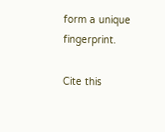form a unique fingerprint.

Cite this